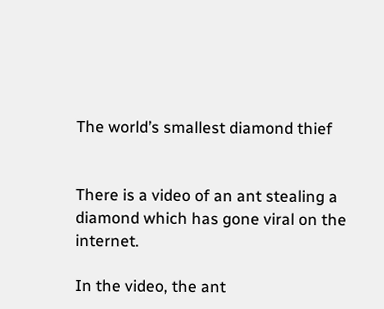The world’s smallest diamond thief


There is a video of an ant stealing a diamond which has gone viral on the internet.

In the video, the ant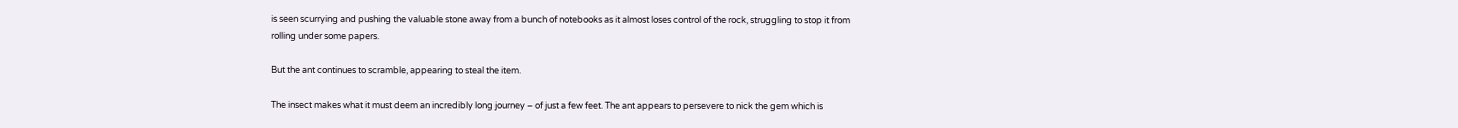is seen scurrying and pushing the valuable stone away from a bunch of notebooks as it almost loses control of the rock, struggling to stop it from rolling under some papers.

But the ant continues to scramble, appearing to steal the item.

The insect makes what it must deem an incredibly long journey – of just a few feet. The ant appears to persevere to nick the gem which is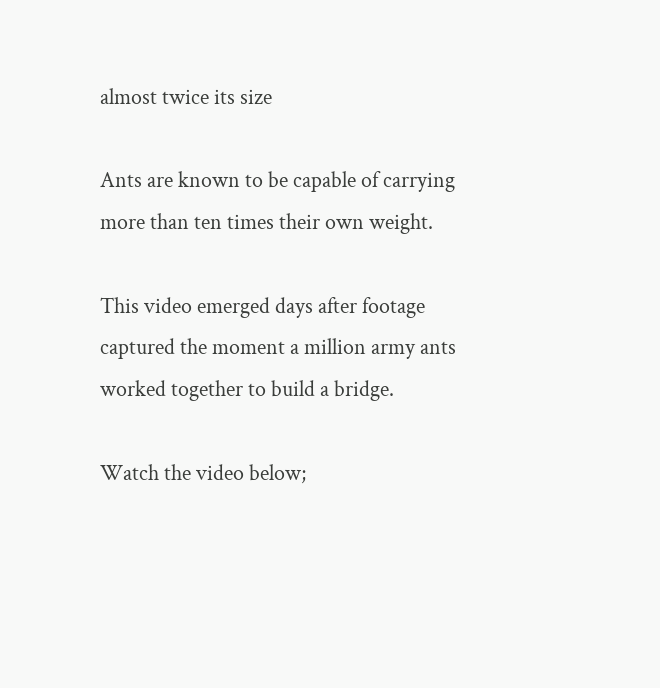almost twice its size

Ants are known to be capable of carrying more than ten times their own weight.

This video emerged days after footage captured the moment a million army ants worked together to build a bridge.

Watch the video below;